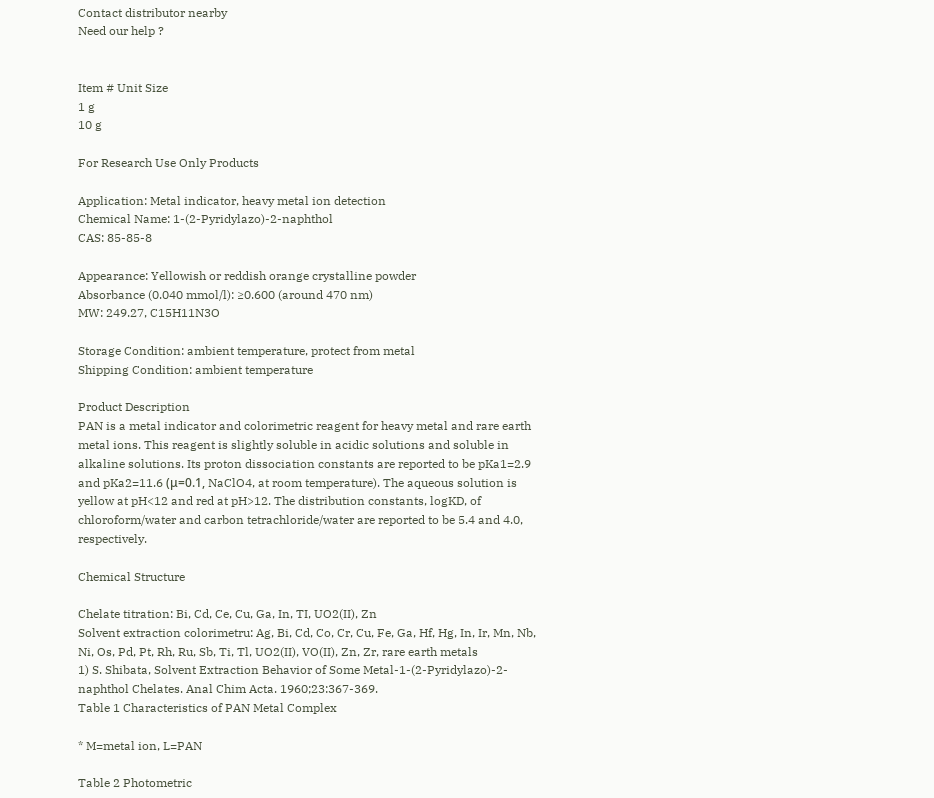Contact distributor nearby
Need our help ?


Item # Unit Size
1 g
10 g

For Research Use Only Products

Application: Metal indicator, heavy metal ion detection
Chemical Name: 1-(2-Pyridylazo)-2-naphthol
CAS: 85-85-8

Appearance: Yellowish or reddish orange crystalline powder
Absorbance (0.040 mmol/l): ≥0.600 (around 470 nm)
MW: 249.27, C15H11N3O

Storage Condition: ambient temperature, protect from metal
Shipping Condition: ambient temperature

Product Description
PAN is a metal indicator and colorimetric reagent for heavy metal and rare earth metal ions. This reagent is slightly soluble in acidic solutions and soluble in alkaline solutions. Its proton dissociation constants are reported to be pKa1=2.9 and pKa2=11.6 (μ=0.1, NaClO4, at room temperature). The aqueous solution is yellow at pH<12 and red at pH>12. The distribution constants, logKD, of chloroform/water and carbon tetrachloride/water are reported to be 5.4 and 4.0, respectively.

Chemical Structure

Chelate titration: Bi, Cd, Ce, Cu, Ga, In, TI, UO2(II), Zn
Solvent extraction colorimetru: Ag, Bi, Cd, Co, Cr, Cu, Fe, Ga, Hf, Hg, In, Ir, Mn, Nb, Ni, Os, Pd, Pt, Rh, Ru, Sb, Ti, Tl, UO2(II), VO(II), Zn, Zr, rare earth metals
1) S. Shibata, Solvent Extraction Behavior of Some Metal-1-(2-Pyridylazo)-2-naphthol Chelates. Anal Chim Acta. 1960;23:367-369.
Table 1 Characteristics of PAN Metal Complex

* M=metal ion, L=PAN

Table 2 Photometric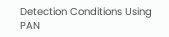Detection Conditions Using PAN